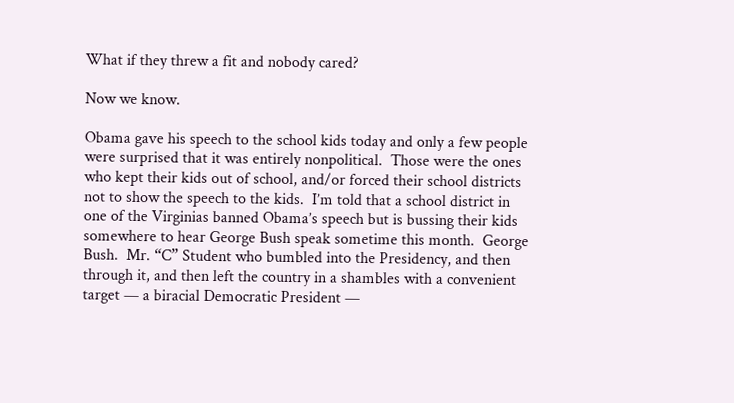What if they threw a fit and nobody cared?

Now we know.

Obama gave his speech to the school kids today and only a few people were surprised that it was entirely nonpolitical.  Those were the ones who kept their kids out of school, and/or forced their school districts not to show the speech to the kids.  I’m told that a school district in one of the Virginias banned Obama’s speech but is bussing their kids somewhere to hear George Bush speak sometime this month.  George Bush.  Mr. “C” Student who bumbled into the Presidency, and then through it, and then left the country in a shambles with a convenient target — a biracial Democratic President —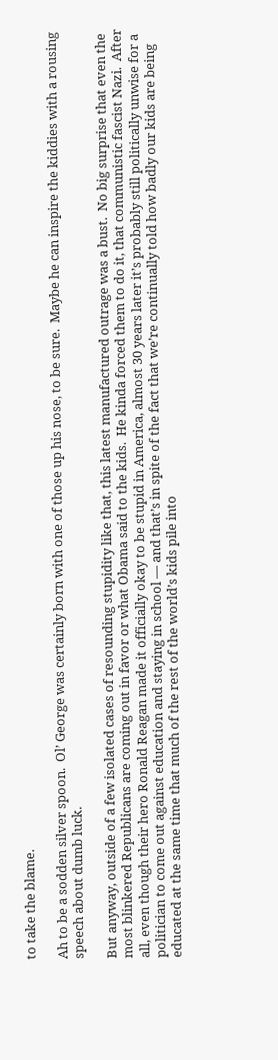to take the blame.

Ah to be a sodden silver spoon.  Ol’ George was certainly born with one of those up his nose, to be sure.  Maybe he can inspire the kiddies with a rousing speech about dumb luck.

But anyway, outside of a few isolated cases of resounding stupidity like that, this latest manufactured outrage was a bust.  No big surprise that even the most blinkered Republicans are coming out in favor or what Obama said to the kids.  He kinda forced them to do it, that communistic fascist Nazi.  After all, even though their hero Ronald Reagan made it officially okay to be stupid in America, almost 30 years later it’s probably still politically unwise for a politician to come out against education and staying in school — and that’s in spite of the fact that we’re continually told how badly our kids are being educated at the same time that much of the rest of the world’s kids pile into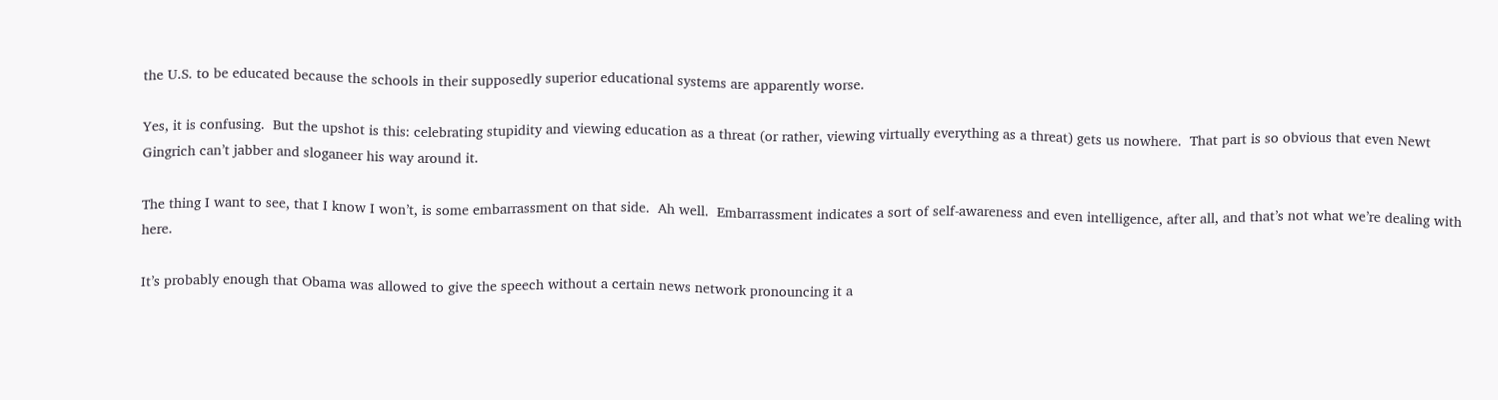the U.S. to be educated because the schools in their supposedly superior educational systems are apparently worse.

Yes, it is confusing.  But the upshot is this: celebrating stupidity and viewing education as a threat (or rather, viewing virtually everything as a threat) gets us nowhere.  That part is so obvious that even Newt Gingrich can’t jabber and sloganeer his way around it.

The thing I want to see, that I know I won’t, is some embarrassment on that side.  Ah well.  Embarrassment indicates a sort of self-awareness and even intelligence, after all, and that’s not what we’re dealing with here.

It’s probably enough that Obama was allowed to give the speech without a certain news network pronouncing it a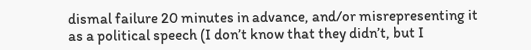dismal failure 20 minutes in advance, and/or misrepresenting it as a political speech (I don’t know that they didn’t, but I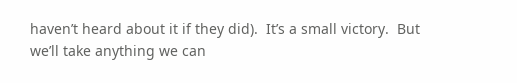haven’t heard about it if they did).  It’s a small victory.  But we’ll take anything we can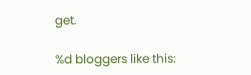get.

%d bloggers like this: